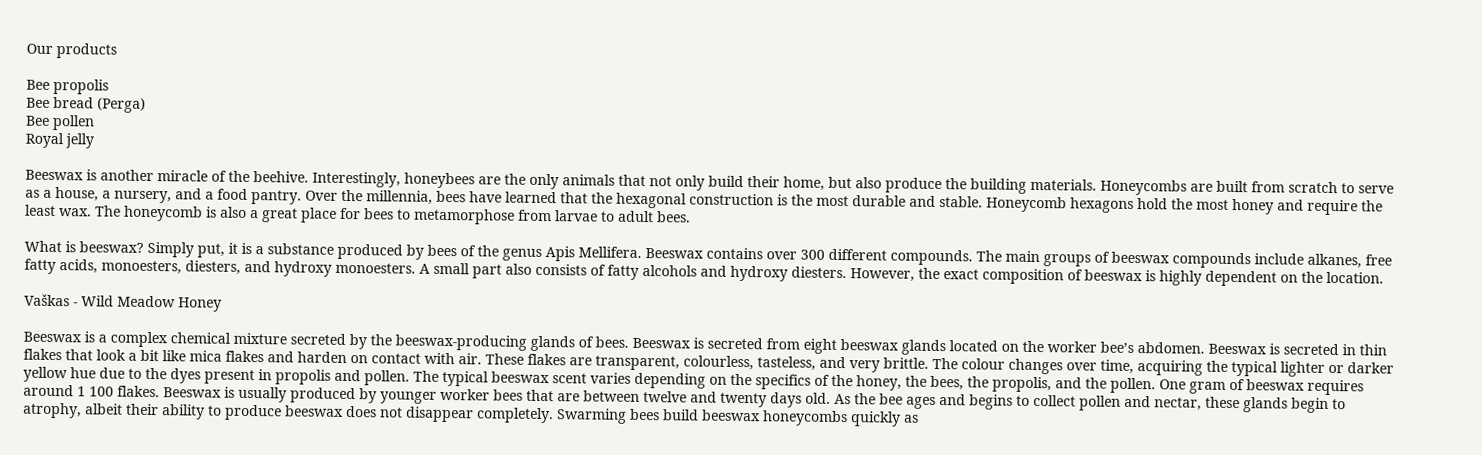Our products

Bee propolis
Bee bread (Perga)
Bee pollen
Royal jelly

Beeswax is another miracle of the beehive. Interestingly, honeybees are the only animals that not only build their home, but also produce the building materials. Honeycombs are built from scratch to serve as a house, a nursery, and a food pantry. Over the millennia, bees have learned that the hexagonal construction is the most durable and stable. Honeycomb hexagons hold the most honey and require the least wax. The honeycomb is also a great place for bees to metamorphose from larvae to adult bees.

What is beeswax? Simply put, it is a substance produced by bees of the genus Apis Mellifera. Beeswax contains over 300 different compounds. The main groups of beeswax compounds include alkanes, free fatty acids, monoesters, diesters, and hydroxy monoesters. A small part also consists of fatty alcohols and hydroxy diesters. However, the exact composition of beeswax is highly dependent on the location.

Vaškas - Wild Meadow Honey

Beeswax is a complex chemical mixture secreted by the beeswax-producing glands of bees. Beeswax is secreted from eight beeswax glands located on the worker bee’s abdomen. Beeswax is secreted in thin flakes that look a bit like mica flakes and harden on contact with air. These flakes are transparent, colourless, tasteless, and very brittle. The colour changes over time, acquiring the typical lighter or darker yellow hue due to the dyes present in propolis and pollen. The typical beeswax scent varies depending on the specifics of the honey, the bees, the propolis, and the pollen. One gram of beeswax requires around 1 100 flakes. Beeswax is usually produced by younger worker bees that are between twelve and twenty days old. As the bee ages and begins to collect pollen and nectar, these glands begin to atrophy, albeit their ability to produce beeswax does not disappear completely. Swarming bees build beeswax honeycombs quickly as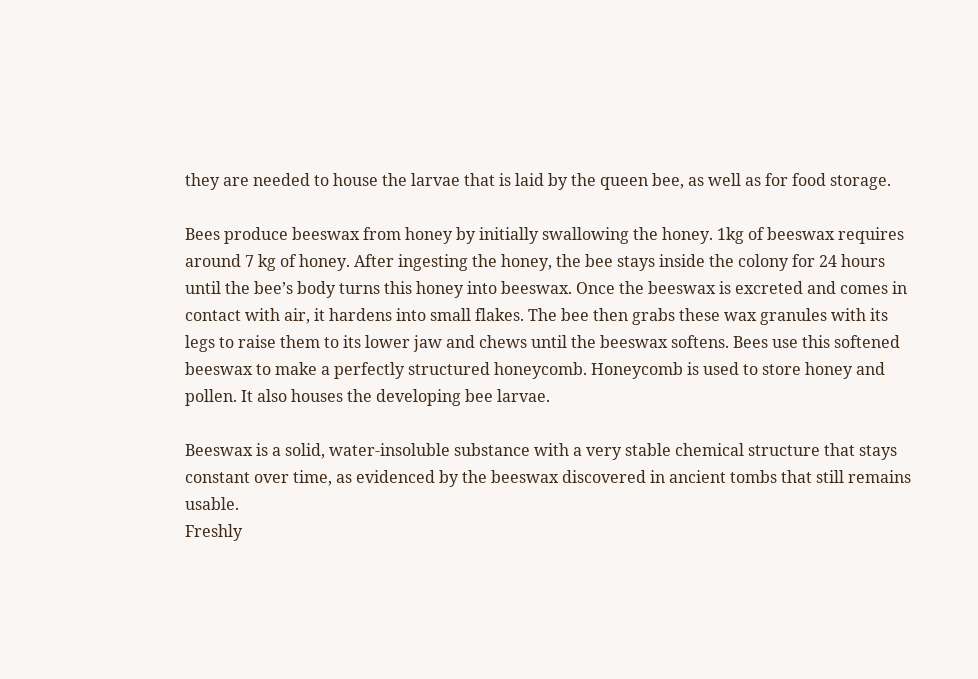they are needed to house the larvae that is laid by the queen bee, as well as for food storage.

Bees produce beeswax from honey by initially swallowing the honey. 1kg of beeswax requires around 7 kg of honey. After ingesting the honey, the bee stays inside the colony for 24 hours until the bee’s body turns this honey into beeswax. Once the beeswax is excreted and comes in contact with air, it hardens into small flakes. The bee then grabs these wax granules with its legs to raise them to its lower jaw and chews until the beeswax softens. Bees use this softened beeswax to make a perfectly structured honeycomb. Honeycomb is used to store honey and pollen. It also houses the developing bee larvae.

Beeswax is a solid, water-insoluble substance with a very stable chemical structure that stays constant over time, as evidenced by the beeswax discovered in ancient tombs that still remains usable.
Freshly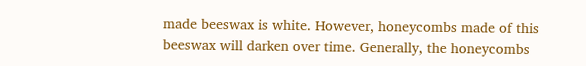made beeswax is white. However, honeycombs made of this beeswax will darken over time. Generally, the honeycombs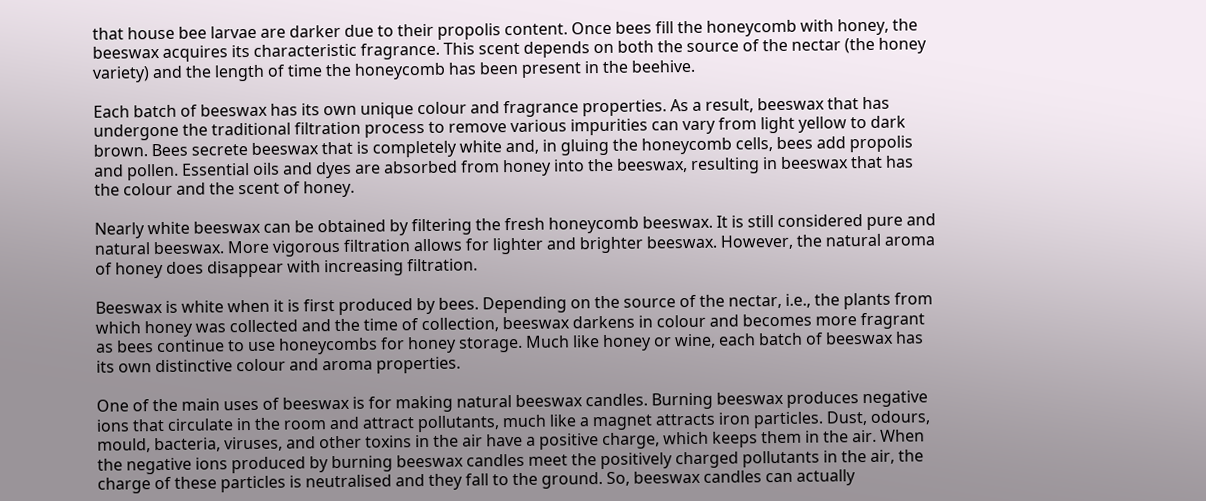that house bee larvae are darker due to their propolis content. Once bees fill the honeycomb with honey, the beeswax acquires its characteristic fragrance. This scent depends on both the source of the nectar (the honey variety) and the length of time the honeycomb has been present in the beehive.

Each batch of beeswax has its own unique colour and fragrance properties. As a result, beeswax that has undergone the traditional filtration process to remove various impurities can vary from light yellow to dark brown. Bees secrete beeswax that is completely white and, in gluing the honeycomb cells, bees add propolis and pollen. Essential oils and dyes are absorbed from honey into the beeswax, resulting in beeswax that has the colour and the scent of honey.

Nearly white beeswax can be obtained by filtering the fresh honeycomb beeswax. It is still considered pure and natural beeswax. More vigorous filtration allows for lighter and brighter beeswax. However, the natural aroma of honey does disappear with increasing filtration.

Beeswax is white when it is first produced by bees. Depending on the source of the nectar, i.e., the plants from which honey was collected and the time of collection, beeswax darkens in colour and becomes more fragrant as bees continue to use honeycombs for honey storage. Much like honey or wine, each batch of beeswax has its own distinctive colour and aroma properties.

One of the main uses of beeswax is for making natural beeswax candles. Burning beeswax produces negative ions that circulate in the room and attract pollutants, much like a magnet attracts iron particles. Dust, odours, mould, bacteria, viruses, and other toxins in the air have a positive charge, which keeps them in the air. When the negative ions produced by burning beeswax candles meet the positively charged pollutants in the air, the charge of these particles is neutralised and they fall to the ground. So, beeswax candles can actually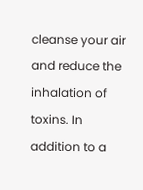cleanse your air and reduce the inhalation of toxins. In addition to a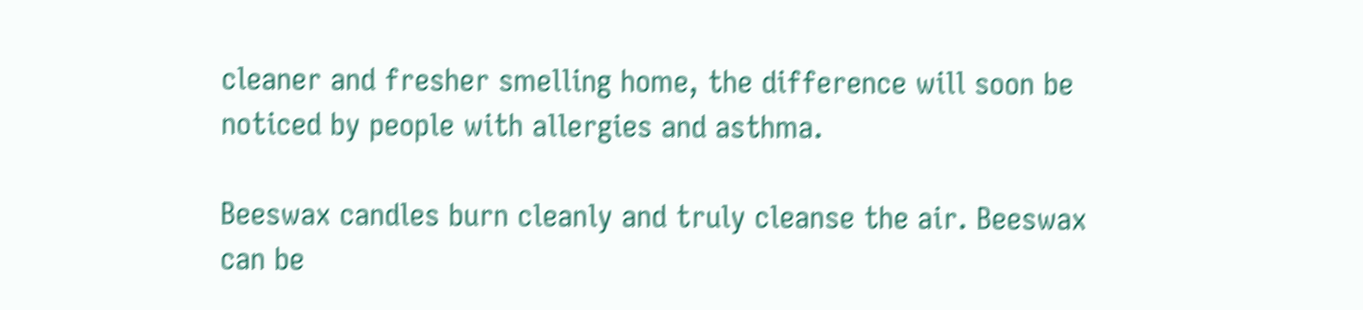cleaner and fresher smelling home, the difference will soon be noticed by people with allergies and asthma.

Beeswax candles burn cleanly and truly cleanse the air. Beeswax can be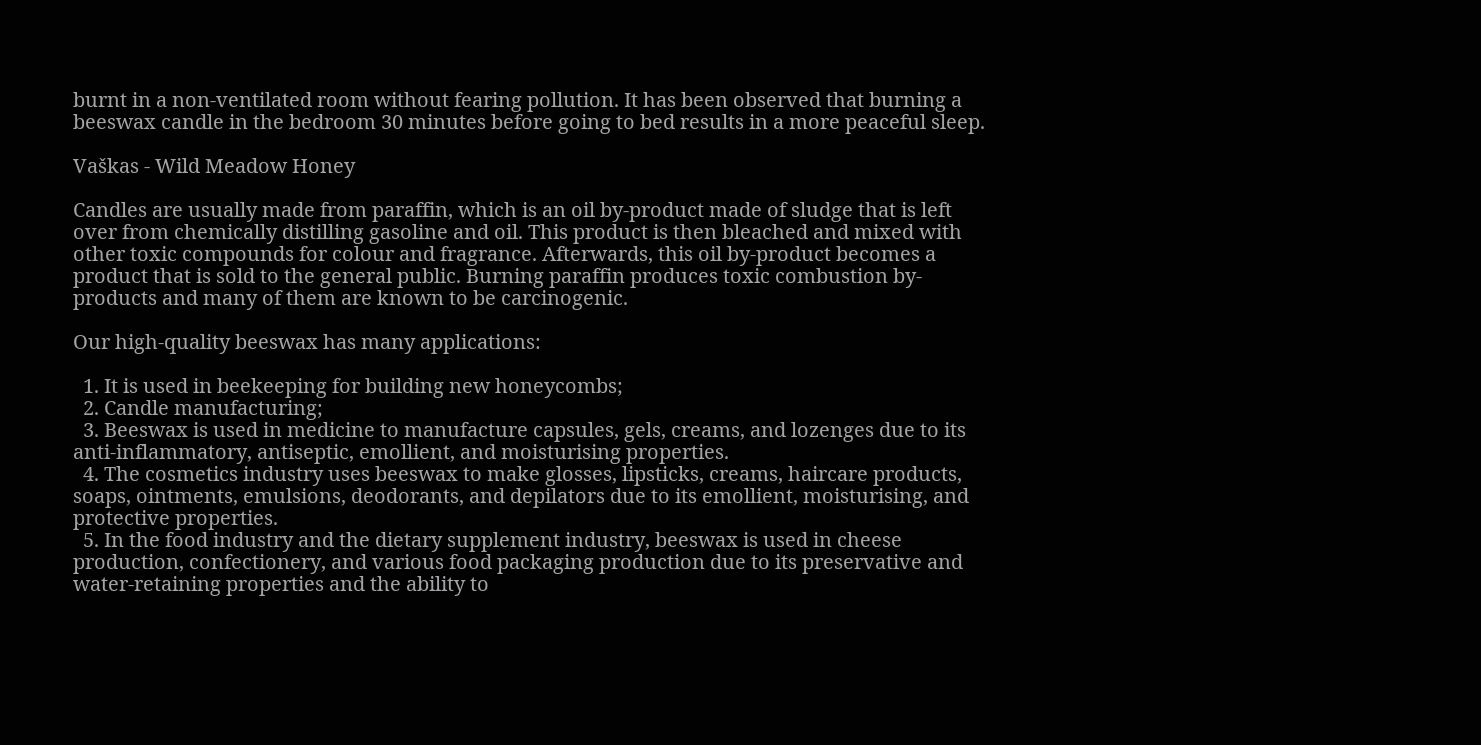burnt in a non-ventilated room without fearing pollution. It has been observed that burning a beeswax candle in the bedroom 30 minutes before going to bed results in a more peaceful sleep.

Vaškas - Wild Meadow Honey

Candles are usually made from paraffin, which is an oil by-product made of sludge that is left over from chemically distilling gasoline and oil. This product is then bleached and mixed with other toxic compounds for colour and fragrance. Afterwards, this oil by-product becomes a product that is sold to the general public. Burning paraffin produces toxic combustion by-products and many of them are known to be carcinogenic.

Our high-quality beeswax has many applications:

  1. It is used in beekeeping for building new honeycombs;
  2. Candle manufacturing;
  3. Beeswax is used in medicine to manufacture capsules, gels, creams, and lozenges due to its anti-inflammatory, antiseptic, emollient, and moisturising properties.
  4. The cosmetics industry uses beeswax to make glosses, lipsticks, creams, haircare products, soaps, ointments, emulsions, deodorants, and depilators due to its emollient, moisturising, and protective properties.
  5. In the food industry and the dietary supplement industry, beeswax is used in cheese production, confectionery, and various food packaging production due to its preservative and water-retaining properties and the ability to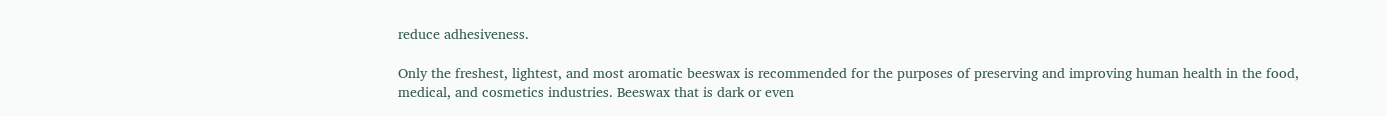reduce adhesiveness.

Only the freshest, lightest, and most aromatic beeswax is recommended for the purposes of preserving and improving human health in the food, medical, and cosmetics industries. Beeswax that is dark or even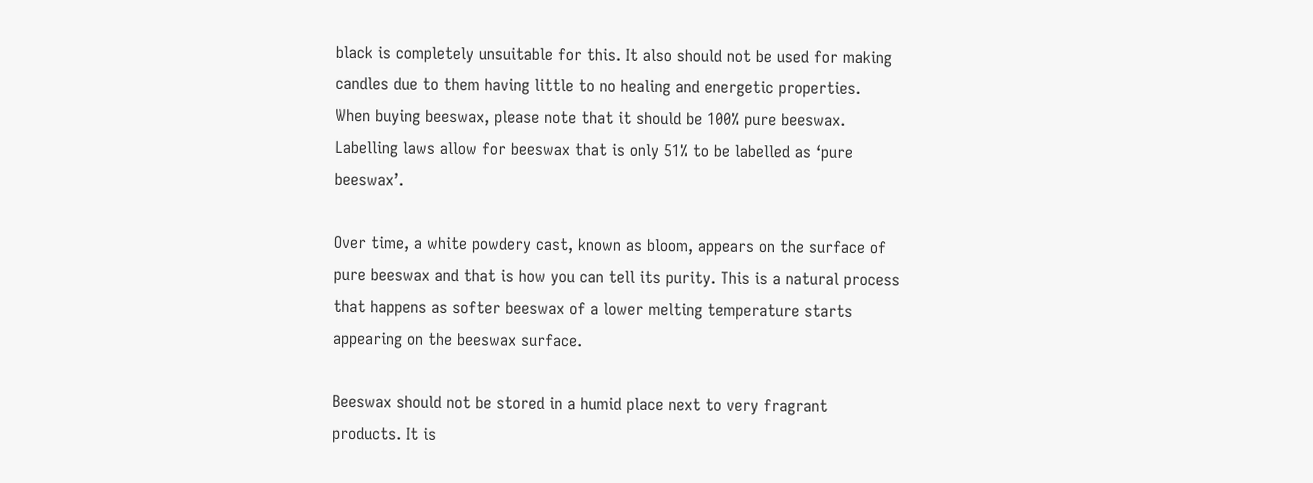black is completely unsuitable for this. It also should not be used for making candles due to them having little to no healing and energetic properties.
When buying beeswax, please note that it should be 100% pure beeswax. Labelling laws allow for beeswax that is only 51% to be labelled as ‘pure beeswax’.

Over time, a white powdery cast, known as bloom, appears on the surface of pure beeswax and that is how you can tell its purity. This is a natural process that happens as softer beeswax of a lower melting temperature starts appearing on the beeswax surface.

Beeswax should not be stored in a humid place next to very fragrant products. It is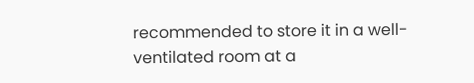recommended to store it in a well-ventilated room at a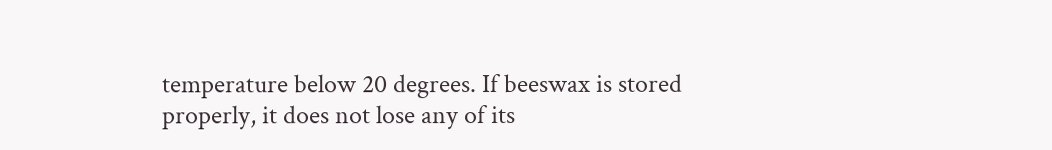temperature below 20 degrees. If beeswax is stored properly, it does not lose any of its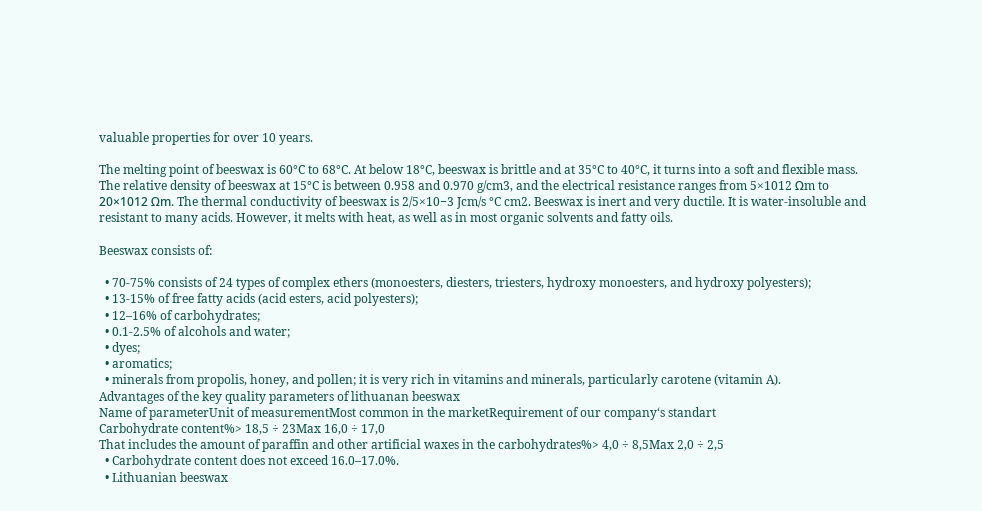valuable properties for over 10 years.

The melting point of beeswax is 60°C to 68°C. At below 18°C, beeswax is brittle and at 35°C to 40°C, it turns into a soft and flexible mass. The relative density of beeswax at 15°C is between 0.958 and 0.970 g/cm3, and the electrical resistance ranges from 5×1012 Ωm to 20×1012 Ωm. The thermal conductivity of beeswax is 2/5×10−3 Jcm/s °C cm2. Beeswax is inert and very ductile. It is water-insoluble and resistant to many acids. However, it melts with heat, as well as in most organic solvents and fatty oils.

Beeswax consists of:

  • 70-75% consists of 24 types of complex ethers (monoesters, diesters, triesters, hydroxy monoesters, and hydroxy polyesters);
  • 13-15% of free fatty acids (acid esters, acid polyesters);
  • 12–16% of carbohydrates;
  • 0.1-2.5% of alcohols and water;
  • dyes;
  • aromatics;
  • minerals from propolis, honey, and pollen; it is very rich in vitamins and minerals, particularly carotene (vitamin A).
Advantages of the key quality parameters of lithuanan beeswax
Name of parameterUnit of measurementMost common in the marketRequirement of our company‘s standart
Carbohydrate content%> 18,5 ÷ 23Max 16,0 ÷ 17,0
That includes the amount of paraffin and other artificial waxes in the carbohydrates%> 4,0 ÷ 8,5Max 2,0 ÷ 2,5
  • Carbohydrate content does not exceed 16.0–17.0%.
  • Lithuanian beeswax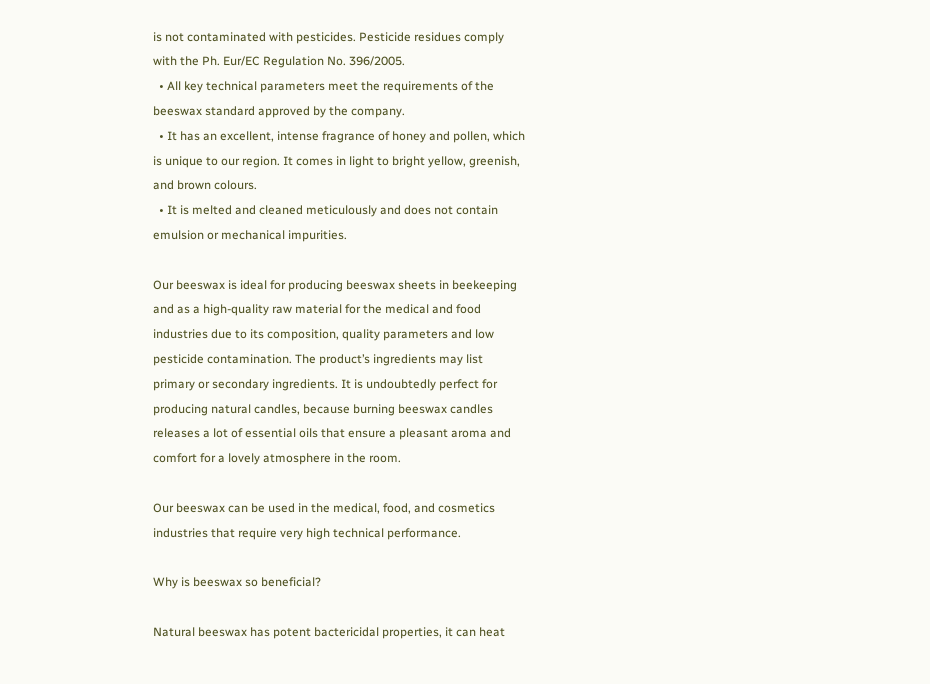is not contaminated with pesticides. Pesticide residues comply with the Ph. Eur/EC Regulation No. 396/2005.
  • All key technical parameters meet the requirements of the beeswax standard approved by the company.
  • It has an excellent, intense fragrance of honey and pollen, which is unique to our region. It comes in light to bright yellow, greenish, and brown colours.
  • It is melted and cleaned meticulously and does not contain emulsion or mechanical impurities.

Our beeswax is ideal for producing beeswax sheets in beekeeping and as a high-quality raw material for the medical and food industries due to its composition, quality parameters and low pesticide contamination. The product’s ingredients may list primary or secondary ingredients. It is undoubtedly perfect for producing natural candles, because burning beeswax candles releases a lot of essential oils that ensure a pleasant aroma and comfort for a lovely atmosphere in the room.

Our beeswax can be used in the medical, food, and cosmetics industries that require very high technical performance.

Why is beeswax so beneficial?

Natural beeswax has potent bactericidal properties, it can heat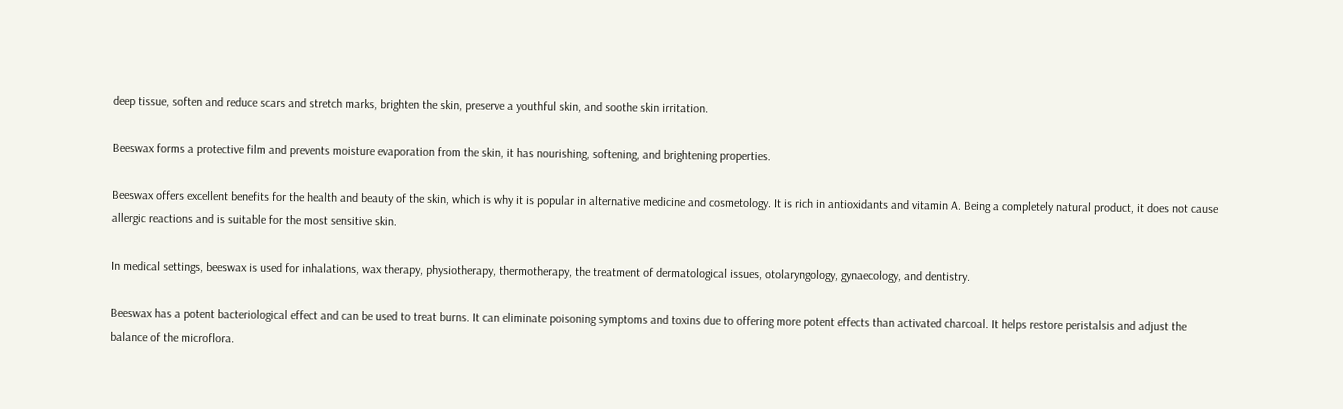deep tissue, soften and reduce scars and stretch marks, brighten the skin, preserve a youthful skin, and soothe skin irritation.

Beeswax forms a protective film and prevents moisture evaporation from the skin, it has nourishing, softening, and brightening properties.

Beeswax offers excellent benefits for the health and beauty of the skin, which is why it is popular in alternative medicine and cosmetology. It is rich in antioxidants and vitamin A. Being a completely natural product, it does not cause allergic reactions and is suitable for the most sensitive skin.

In medical settings, beeswax is used for inhalations, wax therapy, physiotherapy, thermotherapy, the treatment of dermatological issues, otolaryngology, gynaecology, and dentistry.

Beeswax has a potent bacteriological effect and can be used to treat burns. It can eliminate poisoning symptoms and toxins due to offering more potent effects than activated charcoal. It helps restore peristalsis and adjust the balance of the microflora.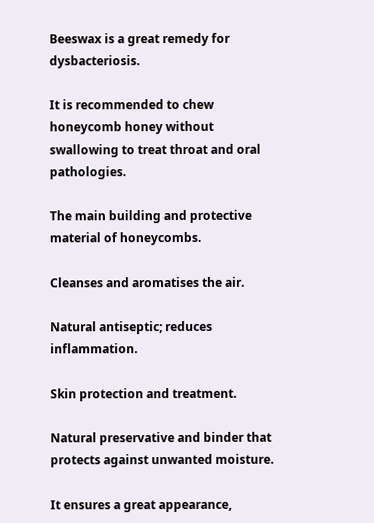Beeswax is a great remedy for dysbacteriosis.

It is recommended to chew honeycomb honey without swallowing to treat throat and oral pathologies.

The main building and protective material of honeycombs.

Cleanses and aromatises the air.

Natural antiseptic; reduces inflammation.

Skin protection and treatment.

Natural preservative and binder that protects against unwanted moisture.

It ensures a great appearance,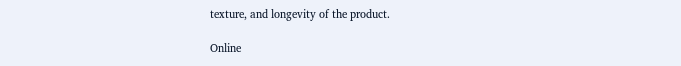texture, and longevity of the product.

Online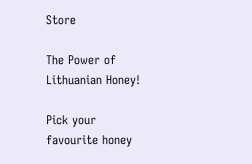Store

The Power of Lithuanian Honey!

Pick your favourite honey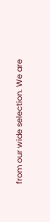from our wide selection. We are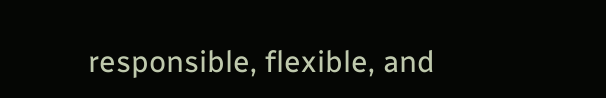responsible, flexible, and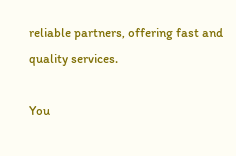reliable partners, offering fast and quality services.

You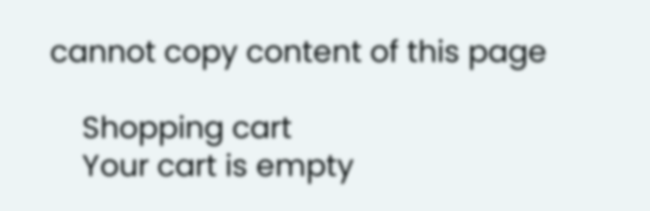cannot copy content of this page

    Shopping cart
    Your cart is empty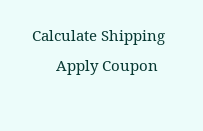Calculate Shipping
      Apply Coupon